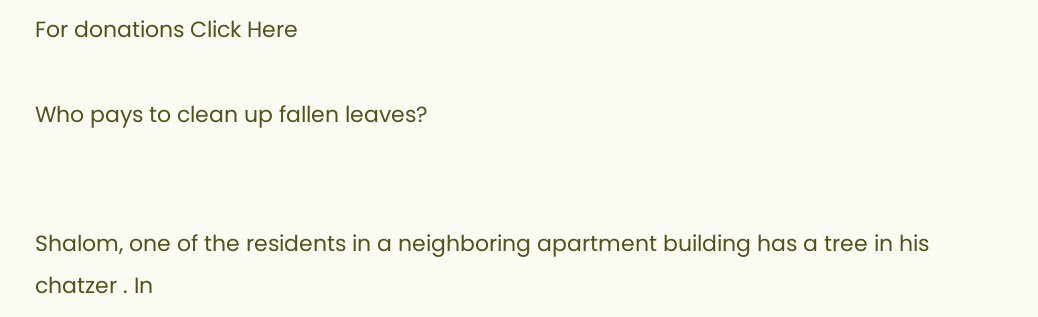For donations Click Here

Who pays to clean up fallen leaves?


Shalom, one of the residents in a neighboring apartment building has a tree in his chatzer . In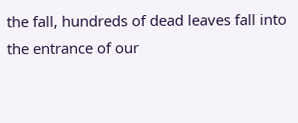the fall, hundreds of dead leaves fall into the entrance of our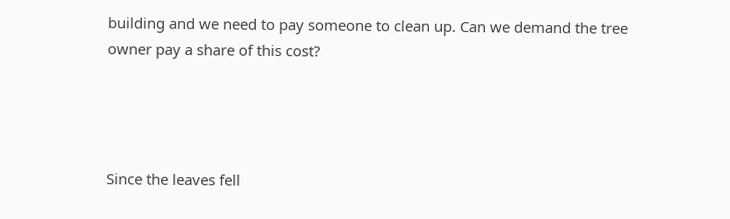building and we need to pay someone to clean up. Can we demand the tree owner pay a share of this cost?




Since the leaves fell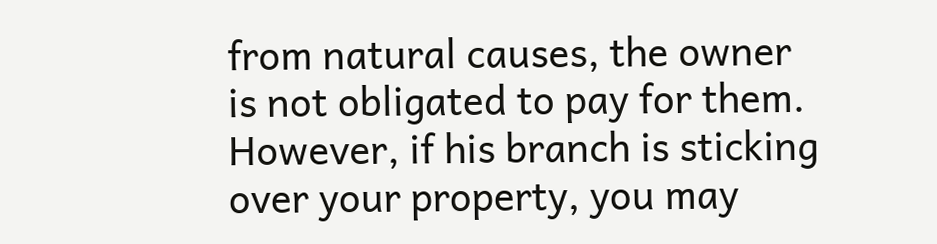from natural causes, the owner is not obligated to pay for them. However, if his branch is sticking over your property, you may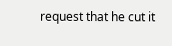request that he cut it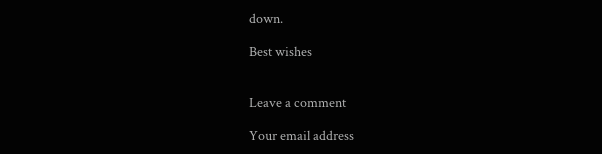down.

Best wishes


Leave a comment

Your email address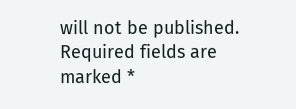will not be published. Required fields are marked *